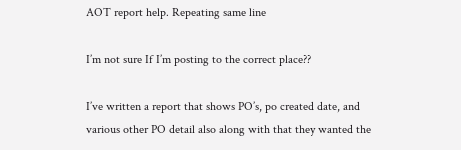AOT report help. Repeating same line

I’m not sure If I’m posting to the correct place??

I’ve written a report that shows PO’s, po created date, and various other PO detail also along with that they wanted the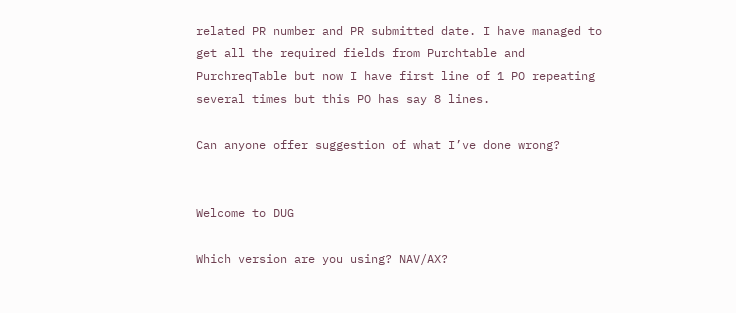related PR number and PR submitted date. I have managed to get all the required fields from Purchtable and PurchreqTable but now I have first line of 1 PO repeating several times but this PO has say 8 lines.

Can anyone offer suggestion of what I’ve done wrong?


Welcome to DUG

Which version are you using? NAV/AX?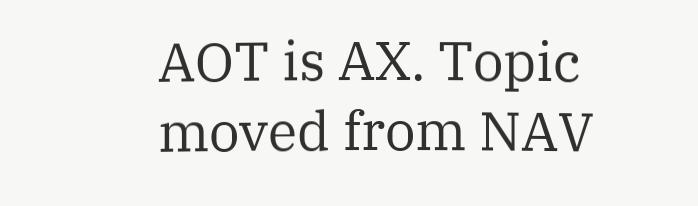AOT is AX. Topic moved from NAV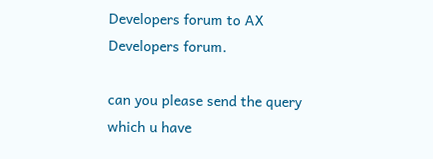Developers forum to AX Developers forum.

can you please send the query which u have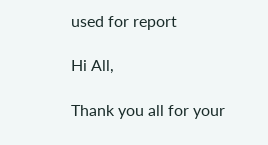used for report

Hi All,

Thank you all for your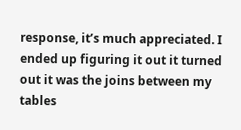response, it’s much appreciated. I ended up figuring it out it turned out it was the joins between my tables